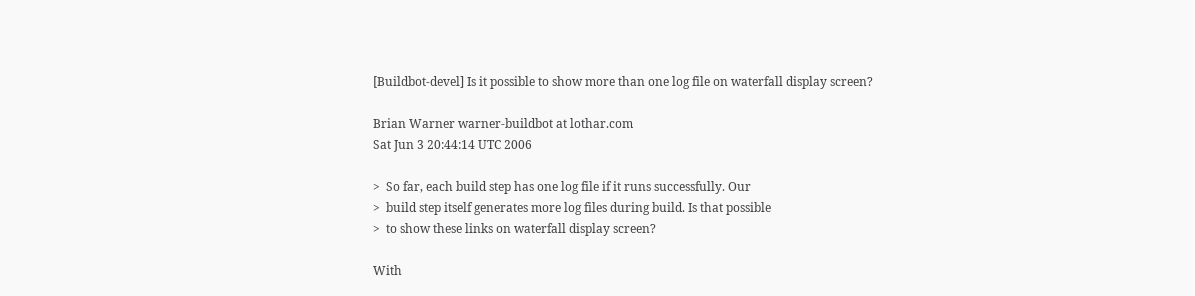[Buildbot-devel] Is it possible to show more than one log file on waterfall display screen?

Brian Warner warner-buildbot at lothar.com
Sat Jun 3 20:44:14 UTC 2006

>  So far, each build step has one log file if it runs successfully. Our
>  build step itself generates more log files during build. Is that possible
>  to show these links on waterfall display screen?

With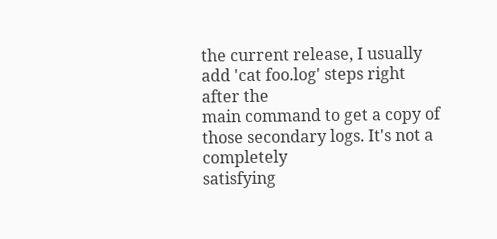the current release, I usually add 'cat foo.log' steps right after the
main command to get a copy of those secondary logs. It's not a completely
satisfying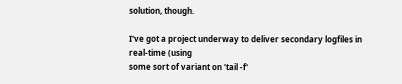solution, though.

I've got a project underway to deliver secondary logfiles in real-time (using
some sort of variant on 'tail -f'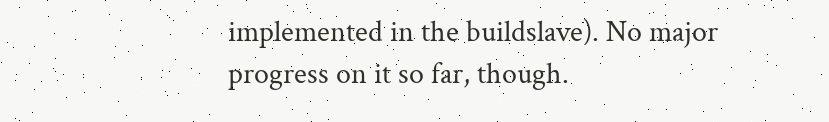implemented in the buildslave). No major
progress on it so far, though.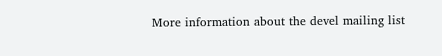More information about the devel mailing list